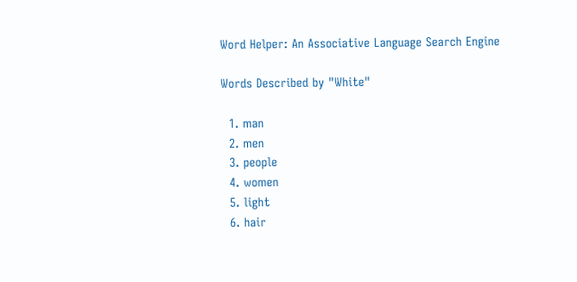Word Helper: An Associative Language Search Engine

Words Described by "White"

  1. man
  2. men
  3. people
  4. women
  5. light
  6. hair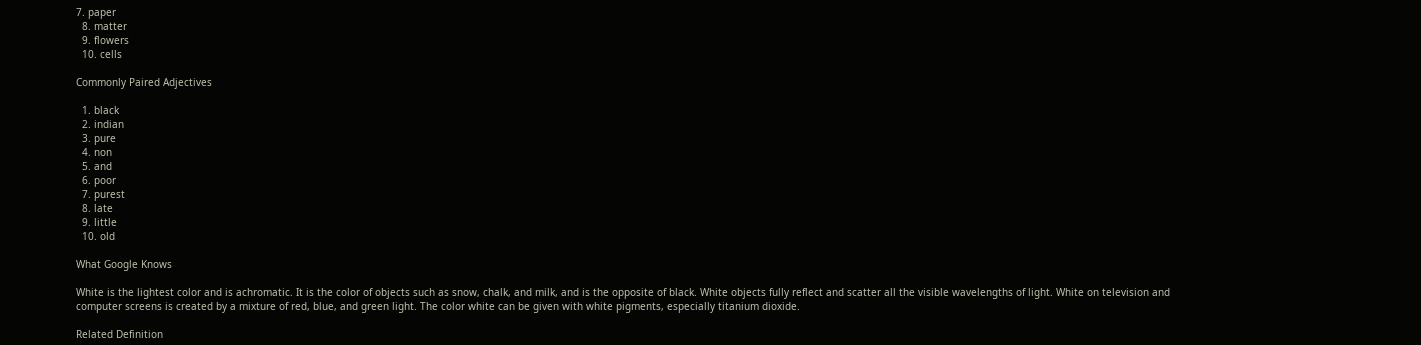7. paper
  8. matter
  9. flowers
  10. cells

Commonly Paired Adjectives

  1. black
  2. indian
  3. pure
  4. non
  5. and
  6. poor
  7. purest
  8. late
  9. little
  10. old

What Google Knows

White is the lightest color and is achromatic. It is the color of objects such as snow, chalk, and milk, and is the opposite of black. White objects fully reflect and scatter all the visible wavelengths of light. White on television and computer screens is created by a mixture of red, blue, and green light. The color white can be given with white pigments, especially titanium dioxide.

Related Definition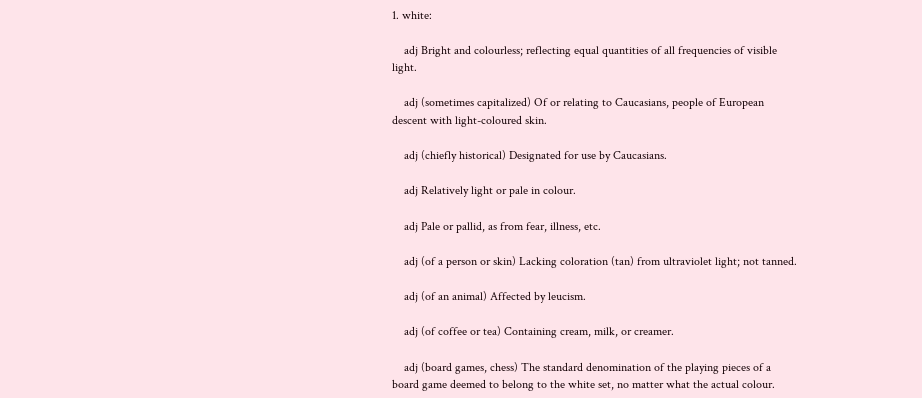1. white:

    adj Bright and colourless; reflecting equal quantities of all frequencies of visible light.

    adj (sometimes capitalized) Of or relating to Caucasians, people of European descent with light-coloured skin.

    adj (chiefly historical) Designated for use by Caucasians.

    adj Relatively light or pale in colour.

    adj Pale or pallid, as from fear, illness, etc.

    adj (of a person or skin) Lacking coloration (tan) from ultraviolet light; not tanned.

    adj (of an animal) Affected by leucism.

    adj (of coffee or tea) Containing cream, milk, or creamer.

    adj (board games, chess) The standard denomination of the playing pieces of a board game deemed to belong to the white set, no matter what the actual colour.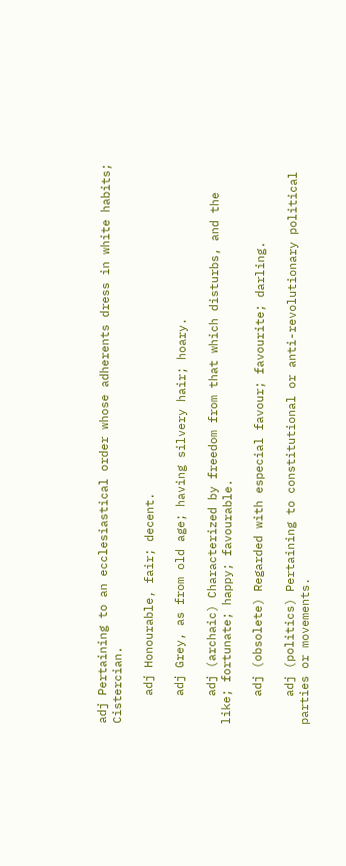adj Pertaining to an ecclesiastical order whose adherents dress in white habits; Cistercian.

    adj Honourable, fair; decent.

    adj Grey, as from old age; having silvery hair; hoary.

    adj (archaic) Characterized by freedom from that which disturbs, and the like; fortunate; happy; favourable.

    adj (obsolete) Regarded with especial favour; favourite; darling.

    adj (politics) Pertaining to constitutional or anti-revolutionary political parties or movements.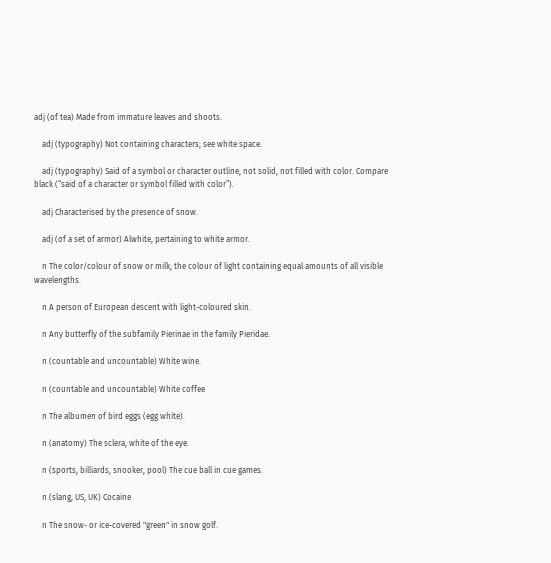adj (of tea) Made from immature leaves and shoots.

    adj (typography) Not containing characters; see white space.

    adj (typography) Said of a symbol or character outline, not solid, not filled with color. Compare black (“said of a character or symbol filled with color”).

    adj Characterised by the presence of snow.

    adj (of a set of armor) Alwhite, pertaining to white armor.

    n The color/colour of snow or milk; the colour of light containing equal amounts of all visible wavelengths.

    n A person of European descent with light-coloured skin.

    n Any butterfly of the subfamily Pierinae in the family Pieridae.

    n (countable and uncountable) White wine.

    n (countable and uncountable) White coffee

    n The albumen of bird eggs (egg white).

    n (anatomy) The sclera, white of the eye.

    n (sports, billiards, snooker, pool) The cue ball in cue games.

    n (slang, US, UK) Cocaine

    n The snow- or ice-covered "green" in snow golf.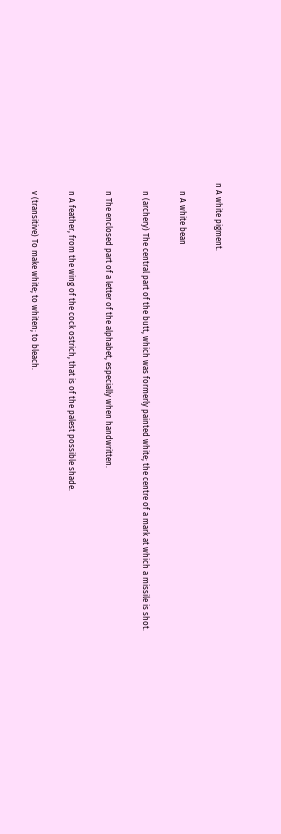n A white pigment.

    n A white bean

    n (archery) The central part of the butt, which was formerly painted white; the centre of a mark at which a missile is shot.

    n The enclosed part of a letter of the alphabet, especially when handwritten.

    n A feather, from the wing of the cock ostrich, that is of the palest possible shade.

    v (transitive) To make white; to whiten; to bleach.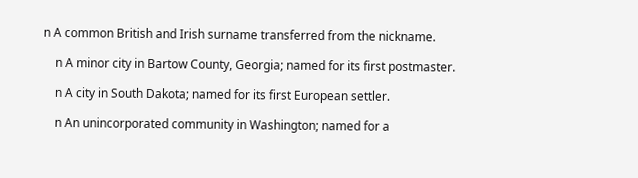n A common British and Irish surname transferred from the nickname.

    n A minor city in Bartow County, Georgia; named for its first postmaster.

    n A city in South Dakota; named for its first European settler.

    n An unincorporated community in Washington; named for a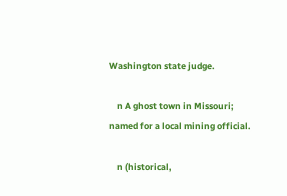Washington state judge.

    n A ghost town in Missouri; named for a local mining official.

    n (historical,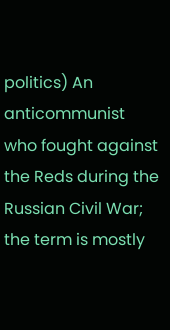politics) An anticommunist who fought against the Reds during the Russian Civil War; the term is mostly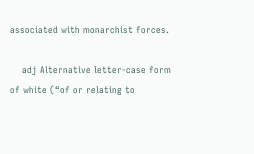associated with monarchist forces.

    adj Alternative letter-case form of white (“of or relating to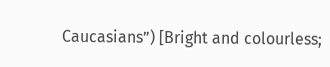Caucasians”) [Bright and colourless;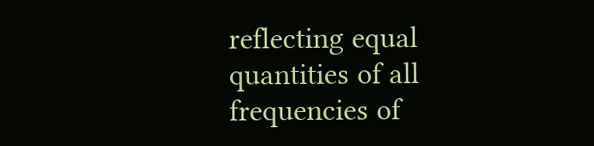reflecting equal quantities of all frequencies of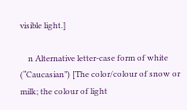visible light.]

    n Alternative letter-case form of white (“Caucasian”) [The color/colour of snow or milk; the colour of light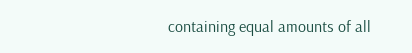containing equal amounts of all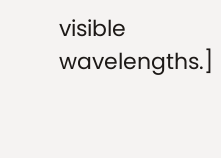visible wavelengths.]